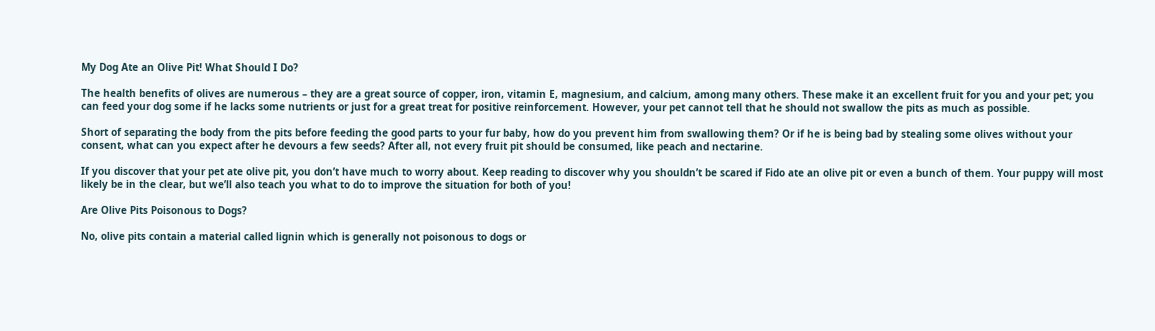My Dog Ate an Olive Pit! What Should I Do?

The health benefits of olives are numerous – they are a great source of copper, iron, vitamin E, magnesium, and calcium, among many others. These make it an excellent fruit for you and your pet; you can feed your dog some if he lacks some nutrients or just for a great treat for positive reinforcement. However, your pet cannot tell that he should not swallow the pits as much as possible.

Short of separating the body from the pits before feeding the good parts to your fur baby, how do you prevent him from swallowing them? Or if he is being bad by stealing some olives without your consent, what can you expect after he devours a few seeds? After all, not every fruit pit should be consumed, like peach and nectarine.

If you discover that your pet ate olive pit, you don’t have much to worry about. Keep reading to discover why you shouldn’t be scared if Fido ate an olive pit or even a bunch of them. Your puppy will most likely be in the clear, but we’ll also teach you what to do to improve the situation for both of you!

Are Olive Pits Poisonous to Dogs?

No, olive pits contain a material called lignin which is generally not poisonous to dogs or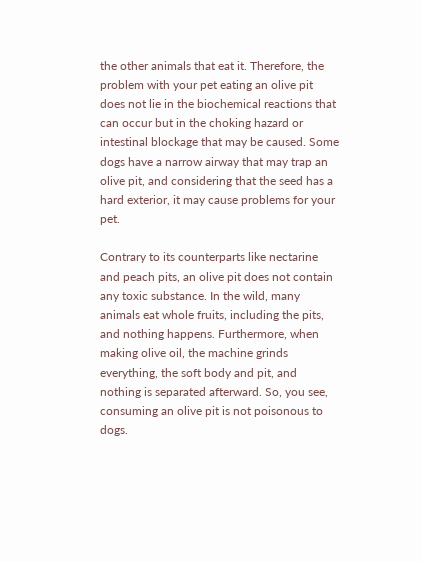the other animals that eat it. Therefore, the problem with your pet eating an olive pit does not lie in the biochemical reactions that can occur but in the choking hazard or intestinal blockage that may be caused. Some dogs have a narrow airway that may trap an olive pit, and considering that the seed has a hard exterior, it may cause problems for your pet.

Contrary to its counterparts like nectarine and peach pits, an olive pit does not contain any toxic substance. In the wild, many animals eat whole fruits, including the pits, and nothing happens. Furthermore, when making olive oil, the machine grinds everything, the soft body and pit, and nothing is separated afterward. So, you see, consuming an olive pit is not poisonous to dogs.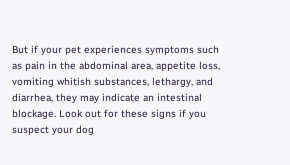But if your pet experiences symptoms such as pain in the abdominal area, appetite loss, vomiting whitish substances, lethargy, and diarrhea, they may indicate an intestinal blockage. Look out for these signs if you suspect your dog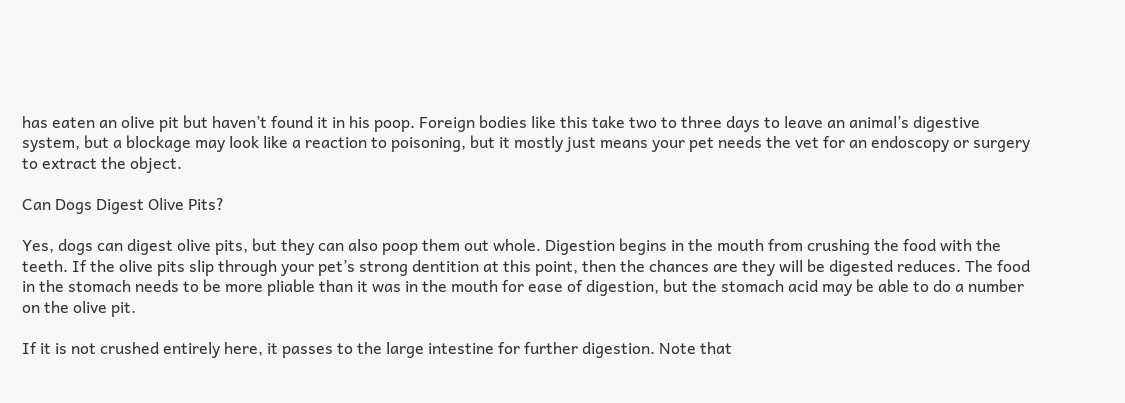has eaten an olive pit but haven’t found it in his poop. Foreign bodies like this take two to three days to leave an animal’s digestive system, but a blockage may look like a reaction to poisoning, but it mostly just means your pet needs the vet for an endoscopy or surgery to extract the object.

Can Dogs Digest Olive Pits?

Yes, dogs can digest olive pits, but they can also poop them out whole. Digestion begins in the mouth from crushing the food with the teeth. If the olive pits slip through your pet’s strong dentition at this point, then the chances are they will be digested reduces. The food in the stomach needs to be more pliable than it was in the mouth for ease of digestion, but the stomach acid may be able to do a number on the olive pit.

If it is not crushed entirely here, it passes to the large intestine for further digestion. Note that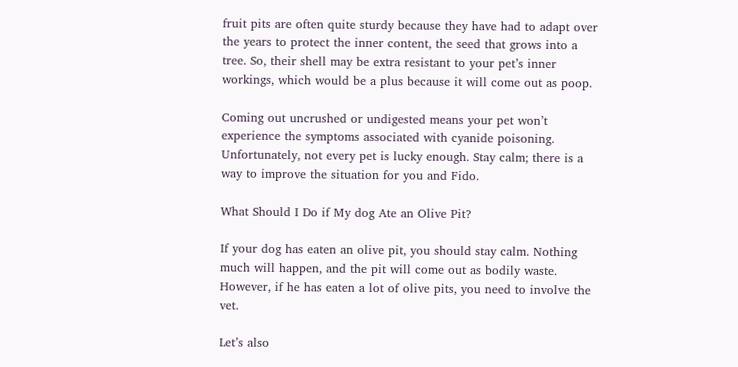fruit pits are often quite sturdy because they have had to adapt over the years to protect the inner content, the seed that grows into a tree. So, their shell may be extra resistant to your pet’s inner workings, which would be a plus because it will come out as poop.

Coming out uncrushed or undigested means your pet won’t experience the symptoms associated with cyanide poisoning. Unfortunately, not every pet is lucky enough. Stay calm; there is a way to improve the situation for you and Fido.

What Should I Do if My dog Ate an Olive Pit?

If your dog has eaten an olive pit, you should stay calm. Nothing much will happen, and the pit will come out as bodily waste. However, if he has eaten a lot of olive pits, you need to involve the vet.

Let’s also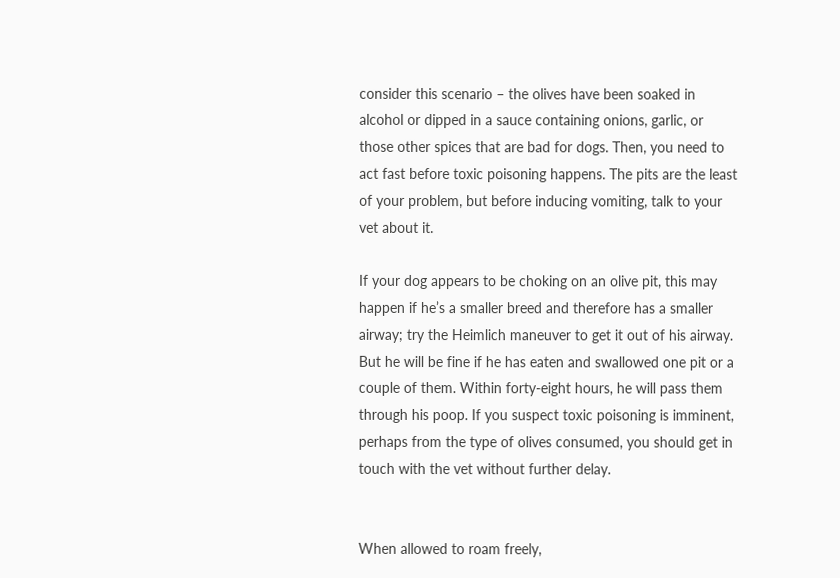consider this scenario – the olives have been soaked in alcohol or dipped in a sauce containing onions, garlic, or those other spices that are bad for dogs. Then, you need to act fast before toxic poisoning happens. The pits are the least of your problem, but before inducing vomiting, talk to your vet about it.

If your dog appears to be choking on an olive pit, this may happen if he’s a smaller breed and therefore has a smaller airway; try the Heimlich maneuver to get it out of his airway. But he will be fine if he has eaten and swallowed one pit or a couple of them. Within forty-eight hours, he will pass them through his poop. If you suspect toxic poisoning is imminent, perhaps from the type of olives consumed, you should get in touch with the vet without further delay.


When allowed to roam freely,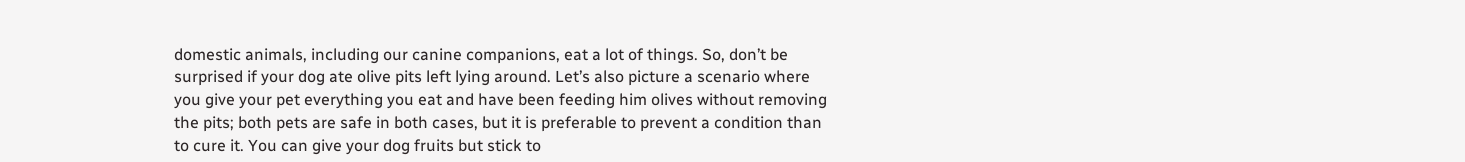domestic animals, including our canine companions, eat a lot of things. So, don’t be surprised if your dog ate olive pits left lying around. Let’s also picture a scenario where you give your pet everything you eat and have been feeding him olives without removing the pits; both pets are safe in both cases, but it is preferable to prevent a condition than to cure it. You can give your dog fruits but stick to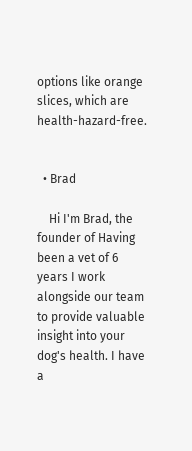options like orange slices, which are health-hazard-free.


  • Brad

    Hi I'm Brad, the founder of Having been a vet of 6 years I work alongside our team to provide valuable insight into your dog's health. I have a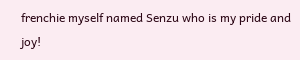frenchie myself named Senzu who is my pride and joy!